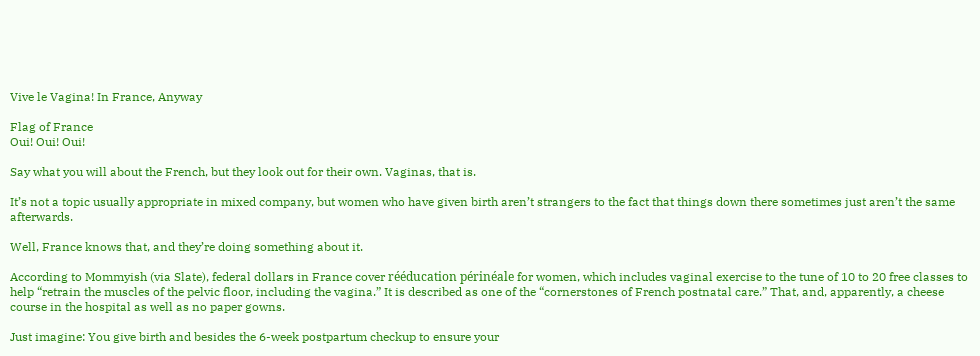Vive le Vagina! In France, Anyway

Flag of France
Oui! Oui! Oui!

Say what you will about the French, but they look out for their own. Vaginas, that is.

It’s not a topic usually appropriate in mixed company, but women who have given birth aren’t strangers to the fact that things down there sometimes just aren’t the same afterwards.

Well, France knows that, and they’re doing something about it.

According to Mommyish (via Slate), federal dollars in France cover rééducation périnéale for women, which includes vaginal exercise to the tune of 10 to 20 free classes to help “retrain the muscles of the pelvic floor, including the vagina.” It is described as one of the “cornerstones of French postnatal care.” That, and, apparently, a cheese course in the hospital as well as no paper gowns.

Just imagine: You give birth and besides the 6-week postpartum checkup to ensure your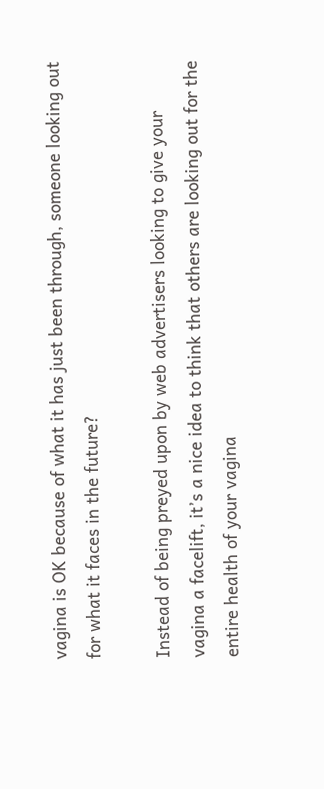vagina is OK because of what it has just been through, someone looking out for what it faces in the future?

Instead of being preyed upon by web advertisers looking to give your vagina a facelift, it’s a nice idea to think that others are looking out for the entire health of your vagina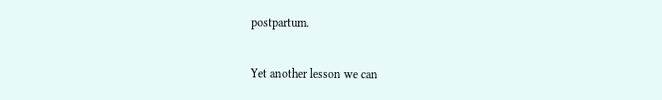postpartum.

Yet another lesson we can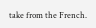take from the French.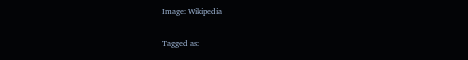Image: Wikipedia

Tagged as: